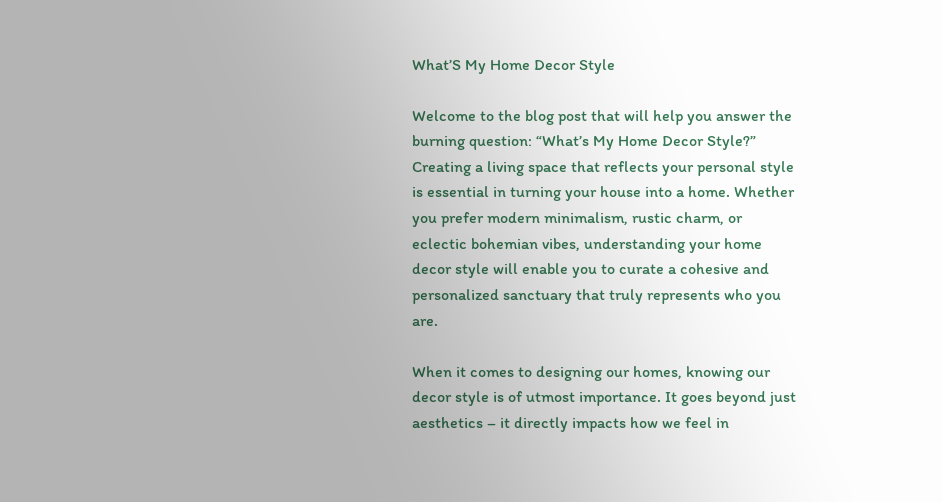What’S My Home Decor Style

Welcome to the blog post that will help you answer the burning question: “What’s My Home Decor Style?” Creating a living space that reflects your personal style is essential in turning your house into a home. Whether you prefer modern minimalism, rustic charm, or eclectic bohemian vibes, understanding your home decor style will enable you to curate a cohesive and personalized sanctuary that truly represents who you are.

When it comes to designing our homes, knowing our decor style is of utmost importance. It goes beyond just aesthetics – it directly impacts how we feel in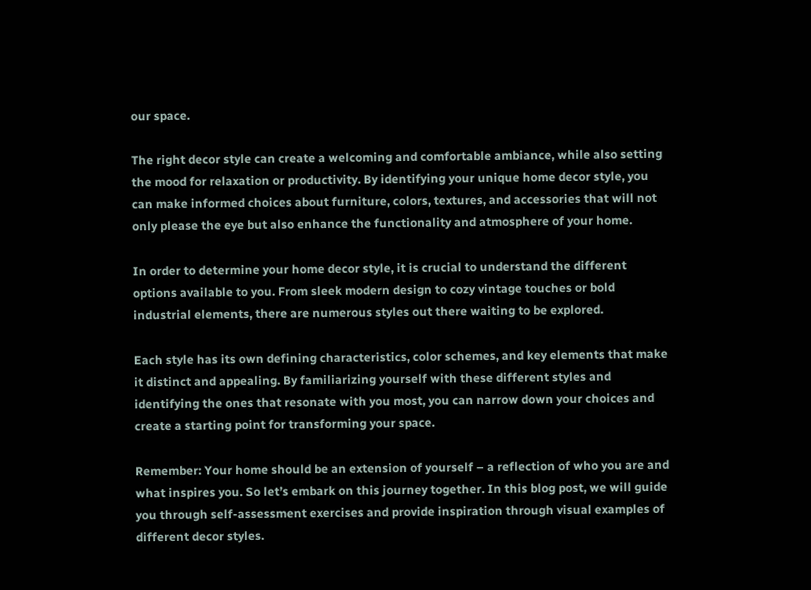our space.

The right decor style can create a welcoming and comfortable ambiance, while also setting the mood for relaxation or productivity. By identifying your unique home decor style, you can make informed choices about furniture, colors, textures, and accessories that will not only please the eye but also enhance the functionality and atmosphere of your home.

In order to determine your home decor style, it is crucial to understand the different options available to you. From sleek modern design to cozy vintage touches or bold industrial elements, there are numerous styles out there waiting to be explored.

Each style has its own defining characteristics, color schemes, and key elements that make it distinct and appealing. By familiarizing yourself with these different styles and identifying the ones that resonate with you most, you can narrow down your choices and create a starting point for transforming your space.

Remember: Your home should be an extension of yourself – a reflection of who you are and what inspires you. So let’s embark on this journey together. In this blog post, we will guide you through self-assessment exercises and provide inspiration through visual examples of different decor styles.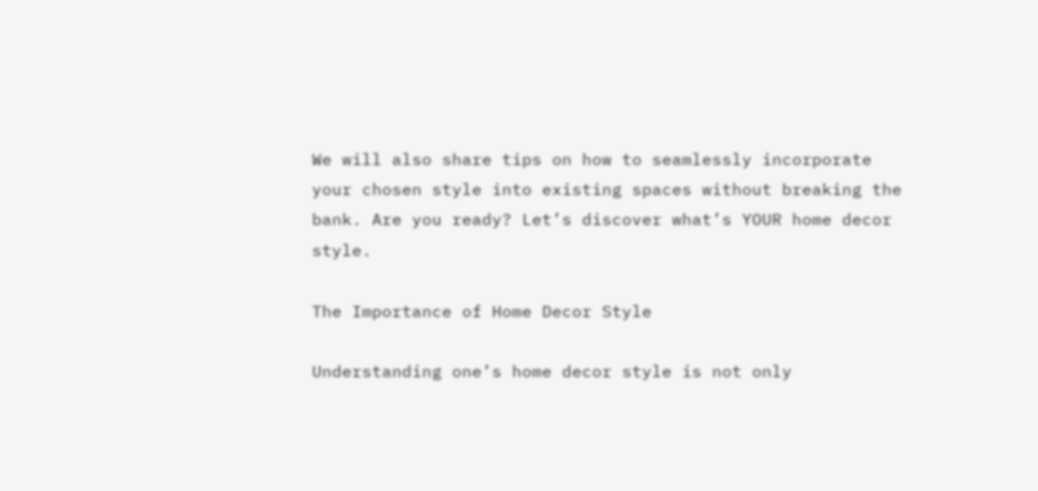We will also share tips on how to seamlessly incorporate your chosen style into existing spaces without breaking the bank. Are you ready? Let’s discover what’s YOUR home decor style.

The Importance of Home Decor Style

Understanding one’s home decor style is not only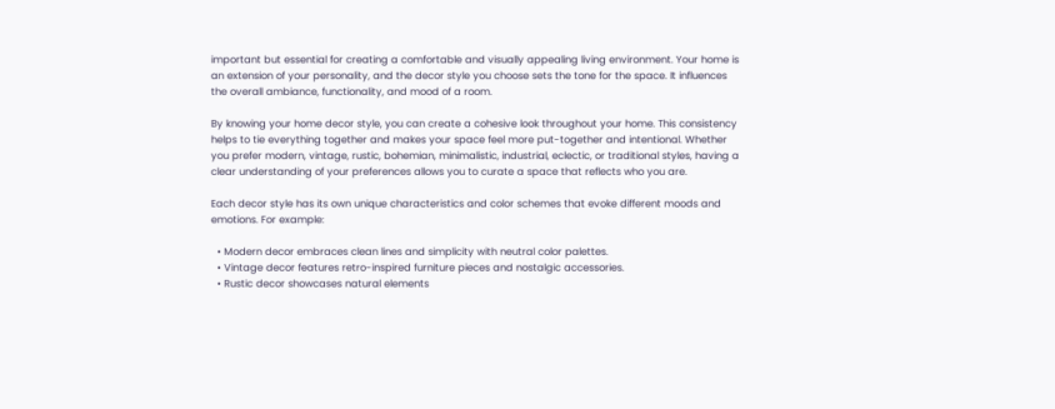important but essential for creating a comfortable and visually appealing living environment. Your home is an extension of your personality, and the decor style you choose sets the tone for the space. It influences the overall ambiance, functionality, and mood of a room.

By knowing your home decor style, you can create a cohesive look throughout your home. This consistency helps to tie everything together and makes your space feel more put-together and intentional. Whether you prefer modern, vintage, rustic, bohemian, minimalistic, industrial, eclectic, or traditional styles, having a clear understanding of your preferences allows you to curate a space that reflects who you are.

Each decor style has its own unique characteristics and color schemes that evoke different moods and emotions. For example:

  • Modern decor embraces clean lines and simplicity with neutral color palettes.
  • Vintage decor features retro-inspired furniture pieces and nostalgic accessories.
  • Rustic decor showcases natural elements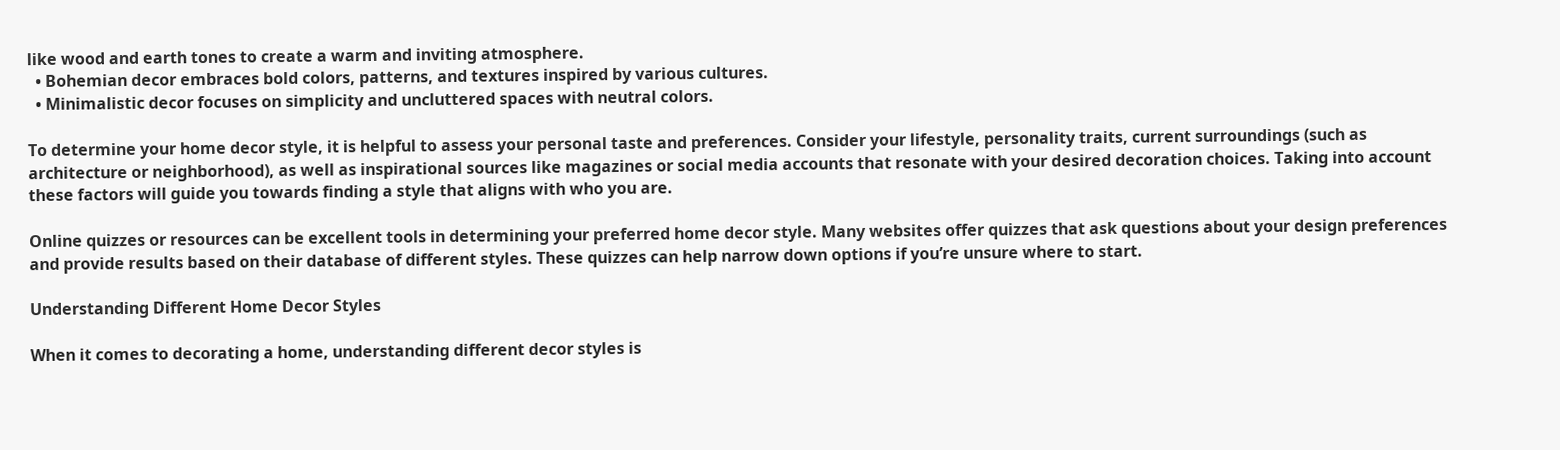like wood and earth tones to create a warm and inviting atmosphere.
  • Bohemian decor embraces bold colors, patterns, and textures inspired by various cultures.
  • Minimalistic decor focuses on simplicity and uncluttered spaces with neutral colors.

To determine your home decor style, it is helpful to assess your personal taste and preferences. Consider your lifestyle, personality traits, current surroundings (such as architecture or neighborhood), as well as inspirational sources like magazines or social media accounts that resonate with your desired decoration choices. Taking into account these factors will guide you towards finding a style that aligns with who you are.

Online quizzes or resources can be excellent tools in determining your preferred home decor style. Many websites offer quizzes that ask questions about your design preferences and provide results based on their database of different styles. These quizzes can help narrow down options if you’re unsure where to start.

Understanding Different Home Decor Styles

When it comes to decorating a home, understanding different decor styles is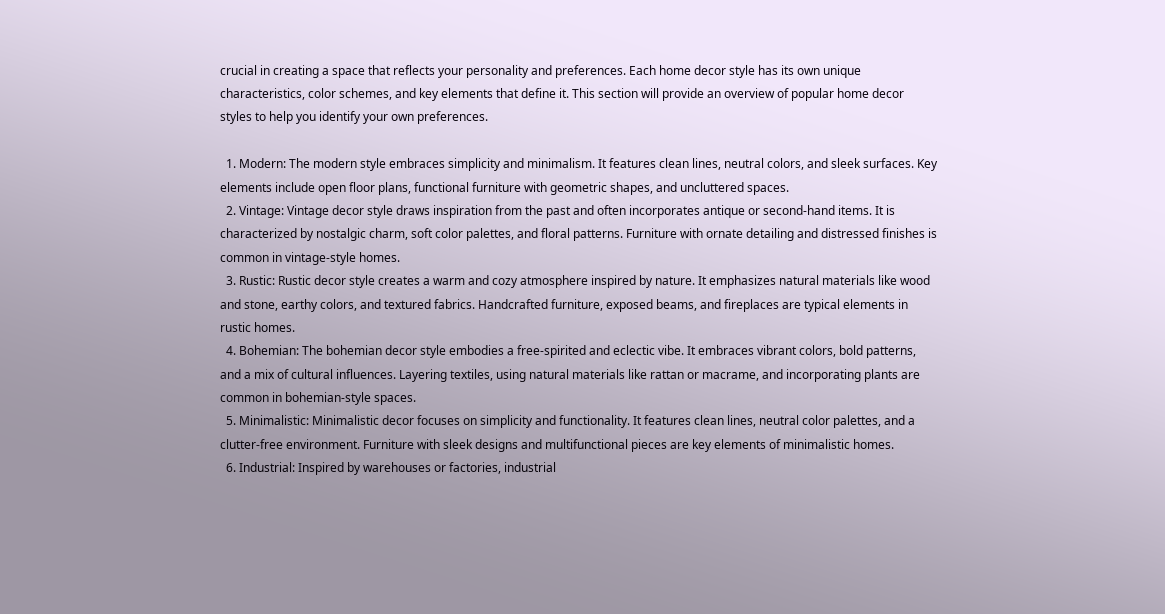crucial in creating a space that reflects your personality and preferences. Each home decor style has its own unique characteristics, color schemes, and key elements that define it. This section will provide an overview of popular home decor styles to help you identify your own preferences.

  1. Modern: The modern style embraces simplicity and minimalism. It features clean lines, neutral colors, and sleek surfaces. Key elements include open floor plans, functional furniture with geometric shapes, and uncluttered spaces.
  2. Vintage: Vintage decor style draws inspiration from the past and often incorporates antique or second-hand items. It is characterized by nostalgic charm, soft color palettes, and floral patterns. Furniture with ornate detailing and distressed finishes is common in vintage-style homes.
  3. Rustic: Rustic decor style creates a warm and cozy atmosphere inspired by nature. It emphasizes natural materials like wood and stone, earthy colors, and textured fabrics. Handcrafted furniture, exposed beams, and fireplaces are typical elements in rustic homes.
  4. Bohemian: The bohemian decor style embodies a free-spirited and eclectic vibe. It embraces vibrant colors, bold patterns, and a mix of cultural influences. Layering textiles, using natural materials like rattan or macrame, and incorporating plants are common in bohemian-style spaces.
  5. Minimalistic: Minimalistic decor focuses on simplicity and functionality. It features clean lines, neutral color palettes, and a clutter-free environment. Furniture with sleek designs and multifunctional pieces are key elements of minimalistic homes.
  6. Industrial: Inspired by warehouses or factories, industrial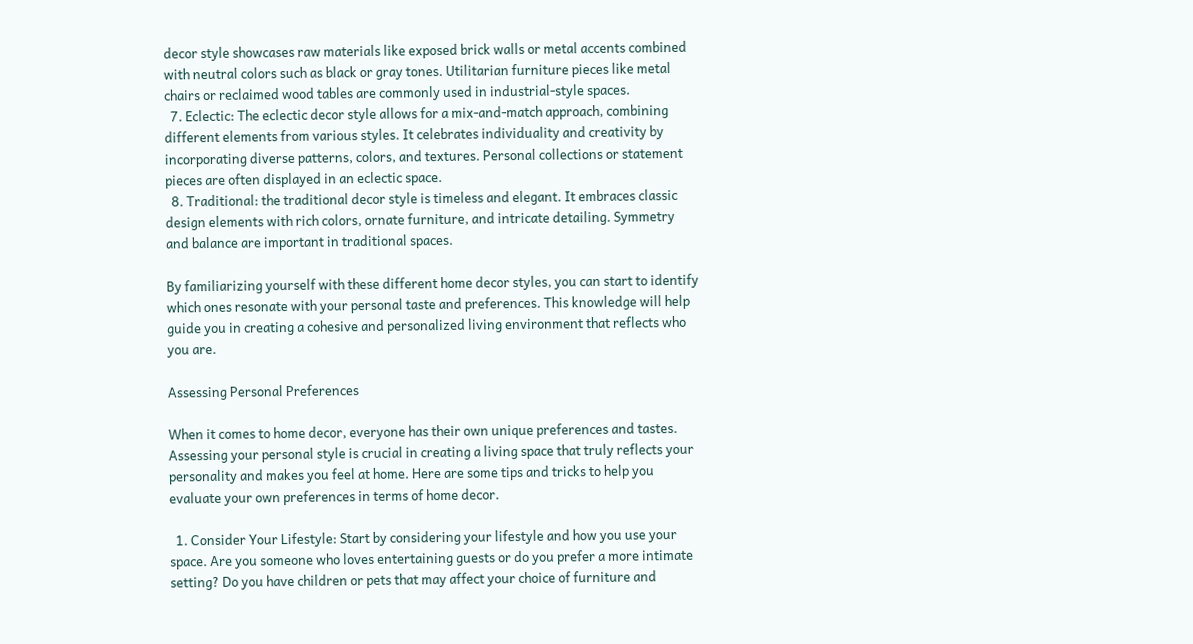decor style showcases raw materials like exposed brick walls or metal accents combined with neutral colors such as black or gray tones. Utilitarian furniture pieces like metal chairs or reclaimed wood tables are commonly used in industrial-style spaces.
  7. Eclectic: The eclectic decor style allows for a mix-and-match approach, combining different elements from various styles. It celebrates individuality and creativity by incorporating diverse patterns, colors, and textures. Personal collections or statement pieces are often displayed in an eclectic space.
  8. Traditional: the traditional decor style is timeless and elegant. It embraces classic design elements with rich colors, ornate furniture, and intricate detailing. Symmetry and balance are important in traditional spaces.

By familiarizing yourself with these different home decor styles, you can start to identify which ones resonate with your personal taste and preferences. This knowledge will help guide you in creating a cohesive and personalized living environment that reflects who you are.

Assessing Personal Preferences

When it comes to home decor, everyone has their own unique preferences and tastes. Assessing your personal style is crucial in creating a living space that truly reflects your personality and makes you feel at home. Here are some tips and tricks to help you evaluate your own preferences in terms of home decor.

  1. Consider Your Lifestyle: Start by considering your lifestyle and how you use your space. Are you someone who loves entertaining guests or do you prefer a more intimate setting? Do you have children or pets that may affect your choice of furniture and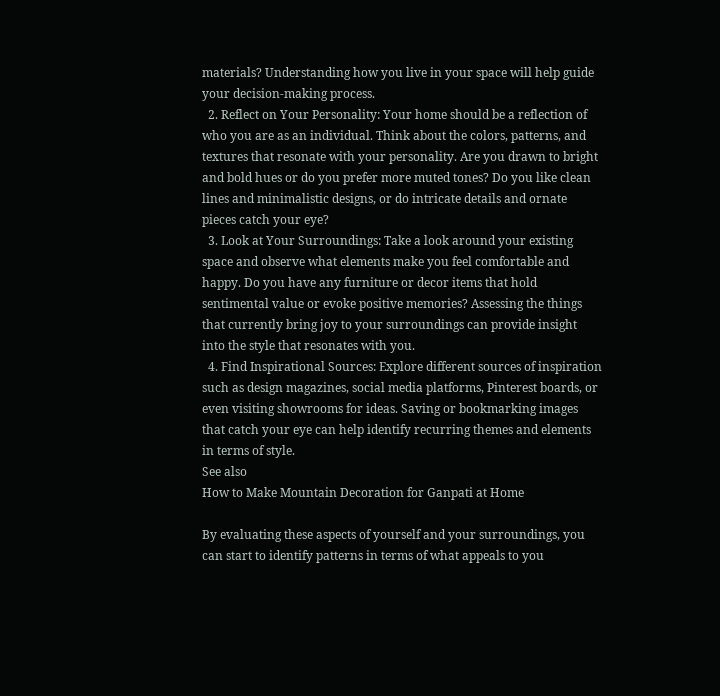materials? Understanding how you live in your space will help guide your decision-making process.
  2. Reflect on Your Personality: Your home should be a reflection of who you are as an individual. Think about the colors, patterns, and textures that resonate with your personality. Are you drawn to bright and bold hues or do you prefer more muted tones? Do you like clean lines and minimalistic designs, or do intricate details and ornate pieces catch your eye?
  3. Look at Your Surroundings: Take a look around your existing space and observe what elements make you feel comfortable and happy. Do you have any furniture or decor items that hold sentimental value or evoke positive memories? Assessing the things that currently bring joy to your surroundings can provide insight into the style that resonates with you.
  4. Find Inspirational Sources: Explore different sources of inspiration such as design magazines, social media platforms, Pinterest boards, or even visiting showrooms for ideas. Saving or bookmarking images that catch your eye can help identify recurring themes and elements in terms of style.
See also
How to Make Mountain Decoration for Ganpati at Home

By evaluating these aspects of yourself and your surroundings, you can start to identify patterns in terms of what appeals to you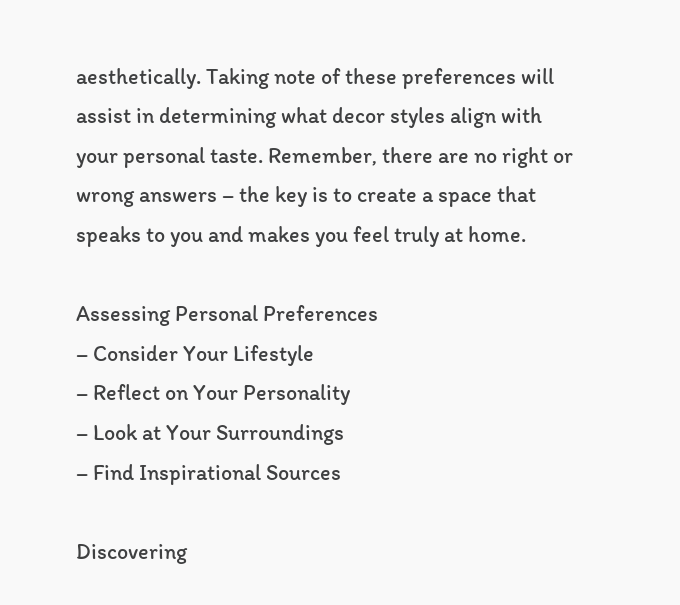aesthetically. Taking note of these preferences will assist in determining what decor styles align with your personal taste. Remember, there are no right or wrong answers – the key is to create a space that speaks to you and makes you feel truly at home.

Assessing Personal Preferences
– Consider Your Lifestyle
– Reflect on Your Personality
– Look at Your Surroundings
– Find Inspirational Sources

Discovering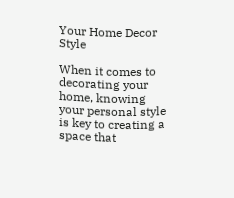Your Home Decor Style

When it comes to decorating your home, knowing your personal style is key to creating a space that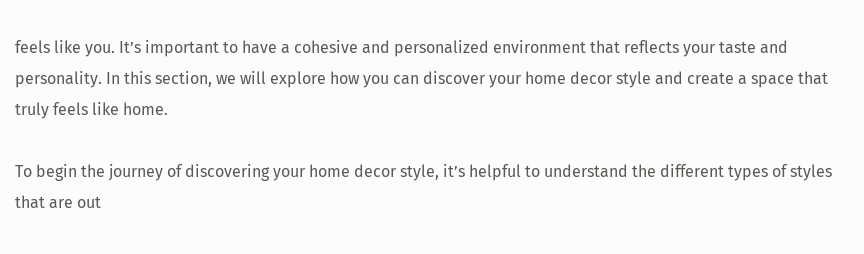feels like you. It’s important to have a cohesive and personalized environment that reflects your taste and personality. In this section, we will explore how you can discover your home decor style and create a space that truly feels like home.

To begin the journey of discovering your home decor style, it’s helpful to understand the different types of styles that are out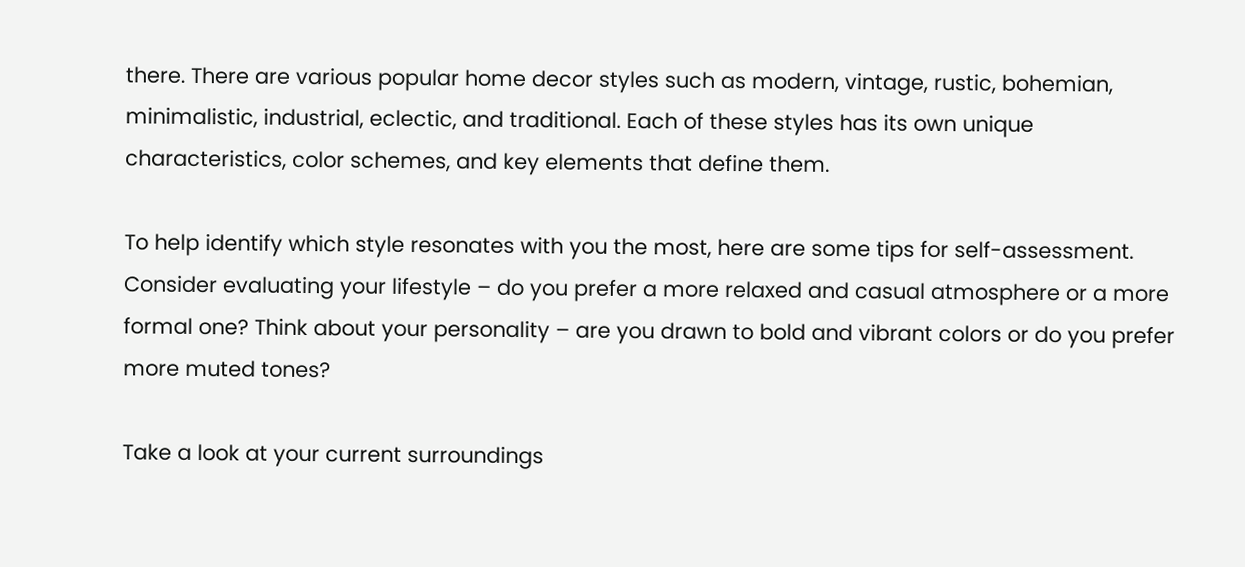there. There are various popular home decor styles such as modern, vintage, rustic, bohemian, minimalistic, industrial, eclectic, and traditional. Each of these styles has its own unique characteristics, color schemes, and key elements that define them.

To help identify which style resonates with you the most, here are some tips for self-assessment. Consider evaluating your lifestyle – do you prefer a more relaxed and casual atmosphere or a more formal one? Think about your personality – are you drawn to bold and vibrant colors or do you prefer more muted tones?

Take a look at your current surroundings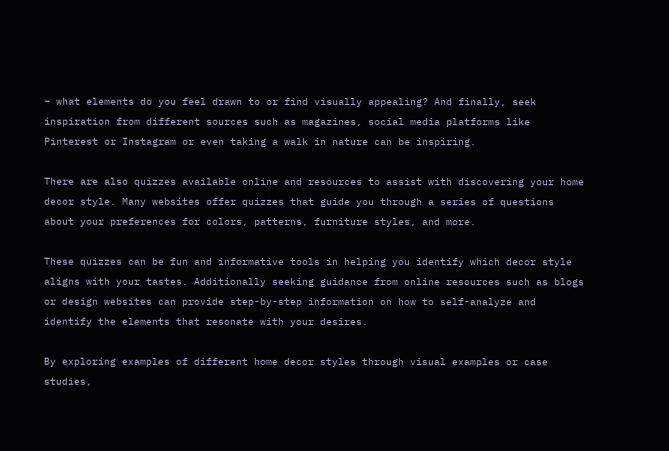– what elements do you feel drawn to or find visually appealing? And finally, seek inspiration from different sources such as magazines, social media platforms like Pinterest or Instagram or even taking a walk in nature can be inspiring.

There are also quizzes available online and resources to assist with discovering your home decor style. Many websites offer quizzes that guide you through a series of questions about your preferences for colors, patterns, furniture styles, and more.

These quizzes can be fun and informative tools in helping you identify which decor style aligns with your tastes. Additionally seeking guidance from online resources such as blogs or design websites can provide step-by-step information on how to self-analyze and identify the elements that resonate with your desires.

By exploring examples of different home decor styles through visual examples or case studies,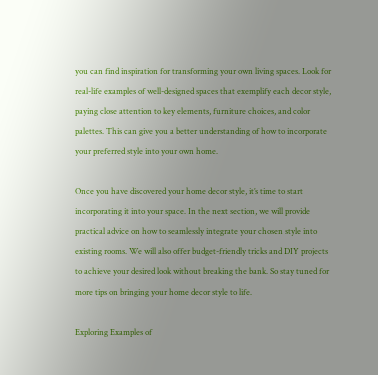you can find inspiration for transforming your own living spaces. Look for real-life examples of well-designed spaces that exemplify each decor style, paying close attention to key elements, furniture choices, and color palettes. This can give you a better understanding of how to incorporate your preferred style into your own home.

Once you have discovered your home decor style, it’s time to start incorporating it into your space. In the next section, we will provide practical advice on how to seamlessly integrate your chosen style into existing rooms. We will also offer budget-friendly tricks and DIY projects to achieve your desired look without breaking the bank. So stay tuned for more tips on bringing your home decor style to life.

Exploring Examples of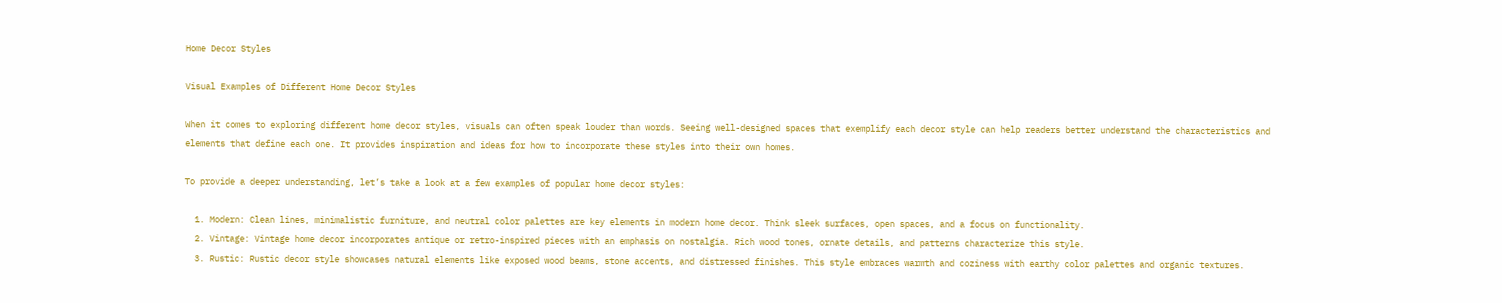Home Decor Styles

Visual Examples of Different Home Decor Styles

When it comes to exploring different home decor styles, visuals can often speak louder than words. Seeing well-designed spaces that exemplify each decor style can help readers better understand the characteristics and elements that define each one. It provides inspiration and ideas for how to incorporate these styles into their own homes.

To provide a deeper understanding, let’s take a look at a few examples of popular home decor styles:

  1. Modern: Clean lines, minimalistic furniture, and neutral color palettes are key elements in modern home decor. Think sleek surfaces, open spaces, and a focus on functionality.
  2. Vintage: Vintage home decor incorporates antique or retro-inspired pieces with an emphasis on nostalgia. Rich wood tones, ornate details, and patterns characterize this style.
  3. Rustic: Rustic decor style showcases natural elements like exposed wood beams, stone accents, and distressed finishes. This style embraces warmth and coziness with earthy color palettes and organic textures.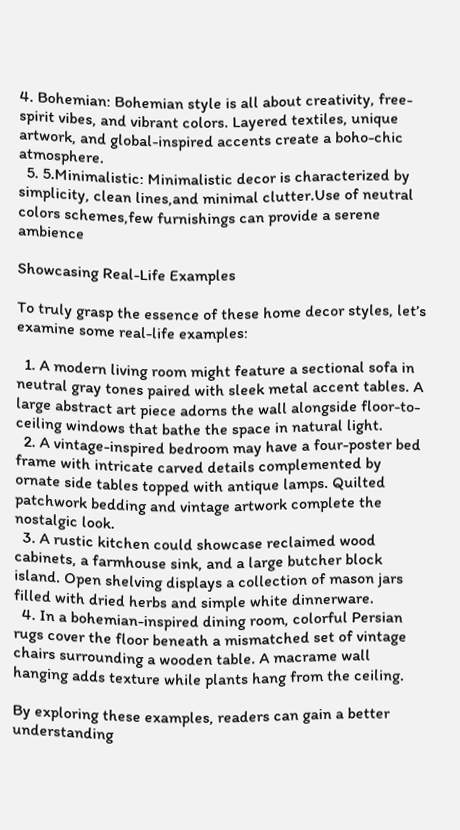4. Bohemian: Bohemian style is all about creativity, free-spirit vibes, and vibrant colors. Layered textiles, unique artwork, and global-inspired accents create a boho-chic atmosphere.
  5. 5.Minimalistic: Minimalistic decor is characterized by simplicity, clean lines,and minimal clutter.Use of neutral colors schemes,few furnishings can provide a serene ambience

Showcasing Real-Life Examples

To truly grasp the essence of these home decor styles, let’s examine some real-life examples:

  1. A modern living room might feature a sectional sofa in neutral gray tones paired with sleek metal accent tables. A large abstract art piece adorns the wall alongside floor-to-ceiling windows that bathe the space in natural light.
  2. A vintage-inspired bedroom may have a four-poster bed frame with intricate carved details complemented by ornate side tables topped with antique lamps. Quilted patchwork bedding and vintage artwork complete the nostalgic look.
  3. A rustic kitchen could showcase reclaimed wood cabinets, a farmhouse sink, and a large butcher block island. Open shelving displays a collection of mason jars filled with dried herbs and simple white dinnerware.
  4. In a bohemian-inspired dining room, colorful Persian rugs cover the floor beneath a mismatched set of vintage chairs surrounding a wooden table. A macrame wall hanging adds texture while plants hang from the ceiling.

By exploring these examples, readers can gain a better understanding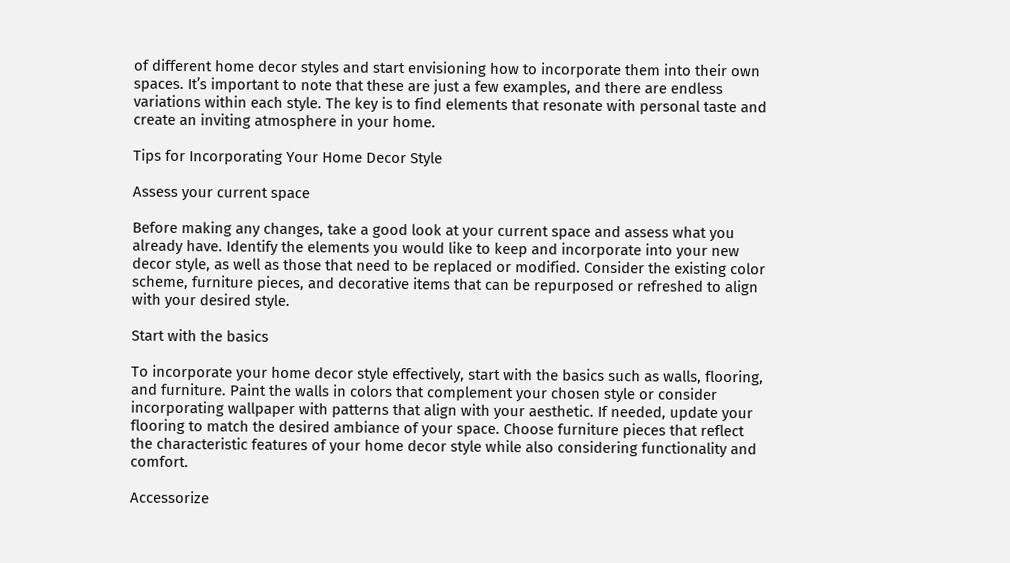of different home decor styles and start envisioning how to incorporate them into their own spaces. It’s important to note that these are just a few examples, and there are endless variations within each style. The key is to find elements that resonate with personal taste and create an inviting atmosphere in your home.

Tips for Incorporating Your Home Decor Style

Assess your current space

Before making any changes, take a good look at your current space and assess what you already have. Identify the elements you would like to keep and incorporate into your new decor style, as well as those that need to be replaced or modified. Consider the existing color scheme, furniture pieces, and decorative items that can be repurposed or refreshed to align with your desired style.

Start with the basics

To incorporate your home decor style effectively, start with the basics such as walls, flooring, and furniture. Paint the walls in colors that complement your chosen style or consider incorporating wallpaper with patterns that align with your aesthetic. If needed, update your flooring to match the desired ambiance of your space. Choose furniture pieces that reflect the characteristic features of your home decor style while also considering functionality and comfort.

Accessorize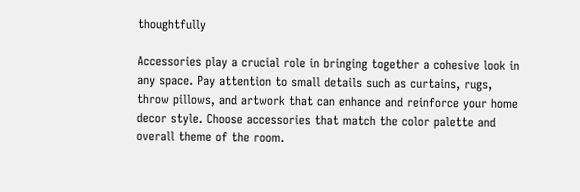thoughtfully

Accessories play a crucial role in bringing together a cohesive look in any space. Pay attention to small details such as curtains, rugs, throw pillows, and artwork that can enhance and reinforce your home decor style. Choose accessories that match the color palette and overall theme of the room.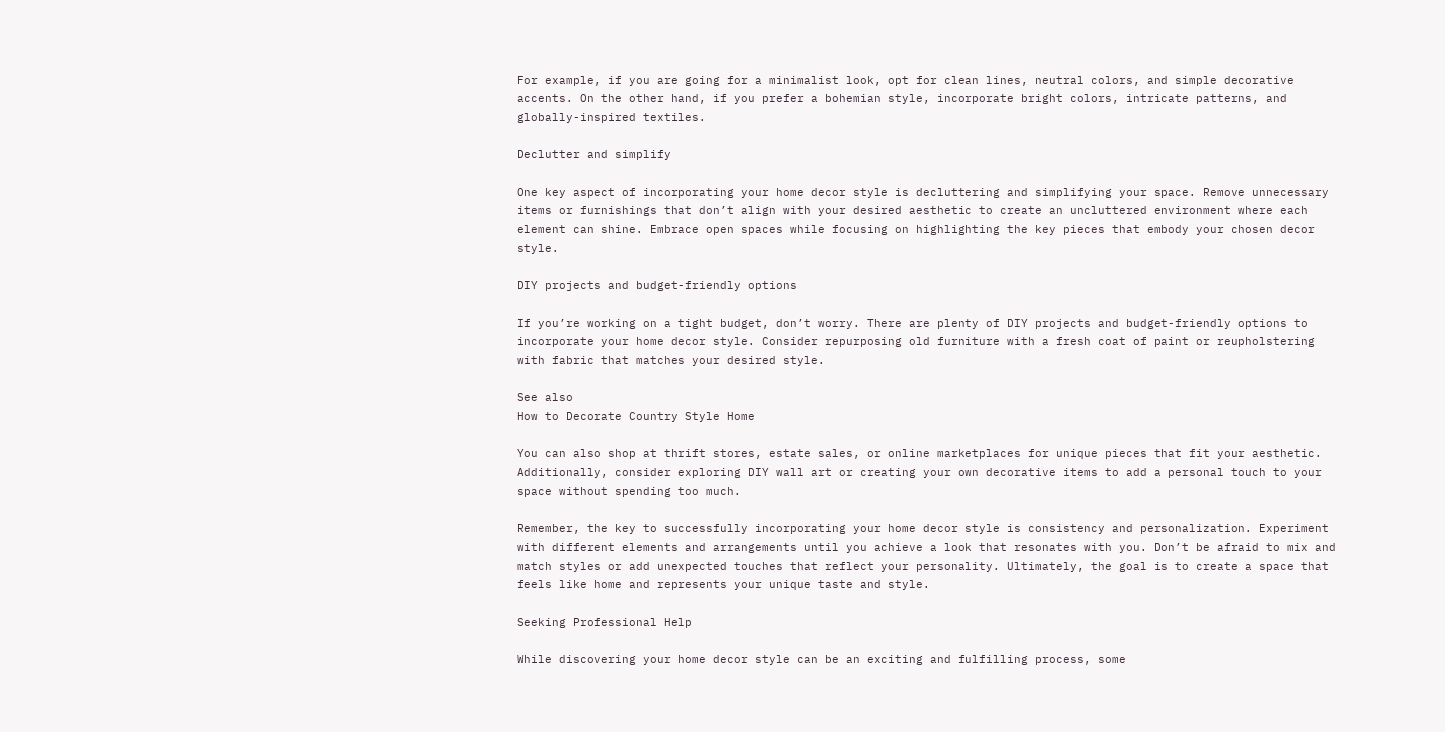For example, if you are going for a minimalist look, opt for clean lines, neutral colors, and simple decorative accents. On the other hand, if you prefer a bohemian style, incorporate bright colors, intricate patterns, and globally-inspired textiles.

Declutter and simplify

One key aspect of incorporating your home decor style is decluttering and simplifying your space. Remove unnecessary items or furnishings that don’t align with your desired aesthetic to create an uncluttered environment where each element can shine. Embrace open spaces while focusing on highlighting the key pieces that embody your chosen decor style.

DIY projects and budget-friendly options

If you’re working on a tight budget, don’t worry. There are plenty of DIY projects and budget-friendly options to incorporate your home decor style. Consider repurposing old furniture with a fresh coat of paint or reupholstering with fabric that matches your desired style.

See also
How to Decorate Country Style Home

You can also shop at thrift stores, estate sales, or online marketplaces for unique pieces that fit your aesthetic. Additionally, consider exploring DIY wall art or creating your own decorative items to add a personal touch to your space without spending too much.

Remember, the key to successfully incorporating your home decor style is consistency and personalization. Experiment with different elements and arrangements until you achieve a look that resonates with you. Don’t be afraid to mix and match styles or add unexpected touches that reflect your personality. Ultimately, the goal is to create a space that feels like home and represents your unique taste and style.

Seeking Professional Help

While discovering your home decor style can be an exciting and fulfilling process, some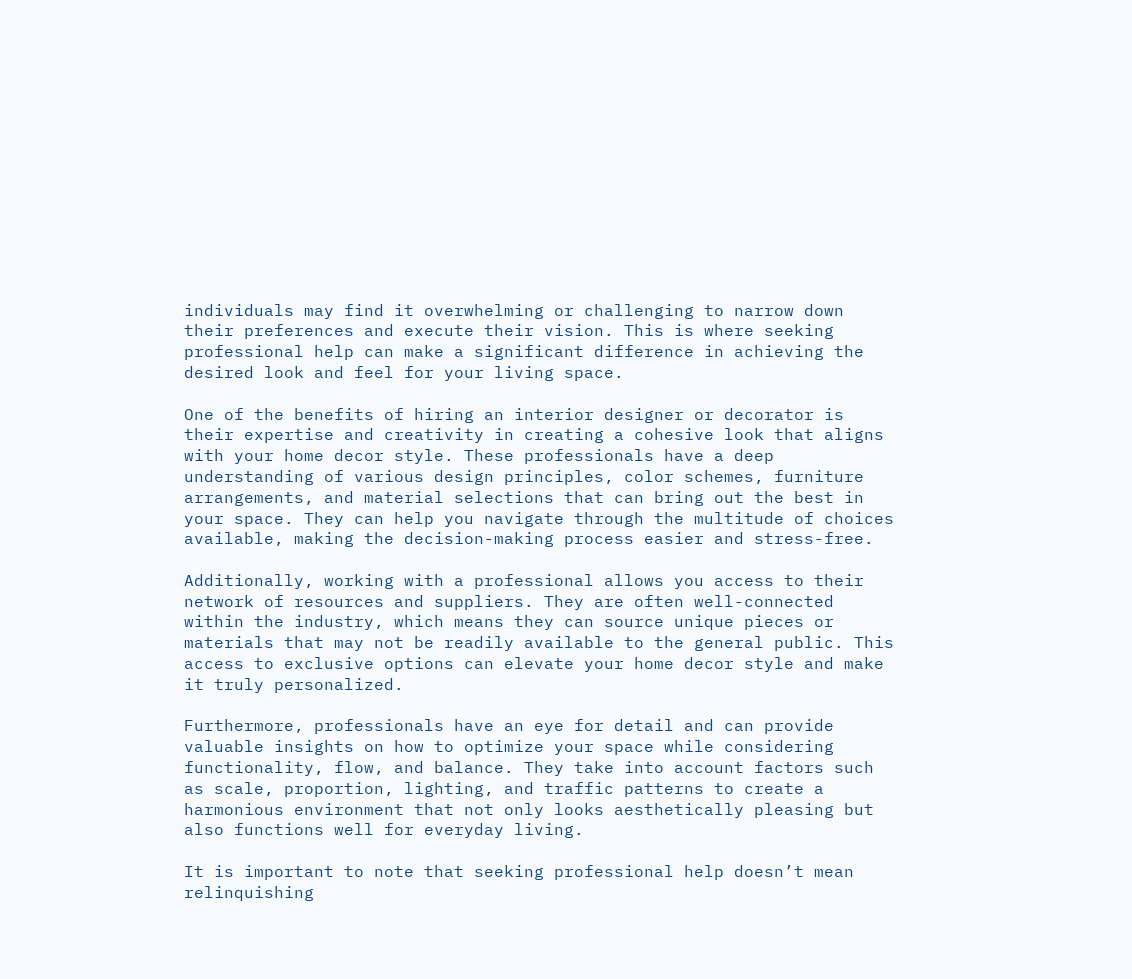individuals may find it overwhelming or challenging to narrow down their preferences and execute their vision. This is where seeking professional help can make a significant difference in achieving the desired look and feel for your living space.

One of the benefits of hiring an interior designer or decorator is their expertise and creativity in creating a cohesive look that aligns with your home decor style. These professionals have a deep understanding of various design principles, color schemes, furniture arrangements, and material selections that can bring out the best in your space. They can help you navigate through the multitude of choices available, making the decision-making process easier and stress-free.

Additionally, working with a professional allows you access to their network of resources and suppliers. They are often well-connected within the industry, which means they can source unique pieces or materials that may not be readily available to the general public. This access to exclusive options can elevate your home decor style and make it truly personalized.

Furthermore, professionals have an eye for detail and can provide valuable insights on how to optimize your space while considering functionality, flow, and balance. They take into account factors such as scale, proportion, lighting, and traffic patterns to create a harmonious environment that not only looks aesthetically pleasing but also functions well for everyday living.

It is important to note that seeking professional help doesn’t mean relinquishing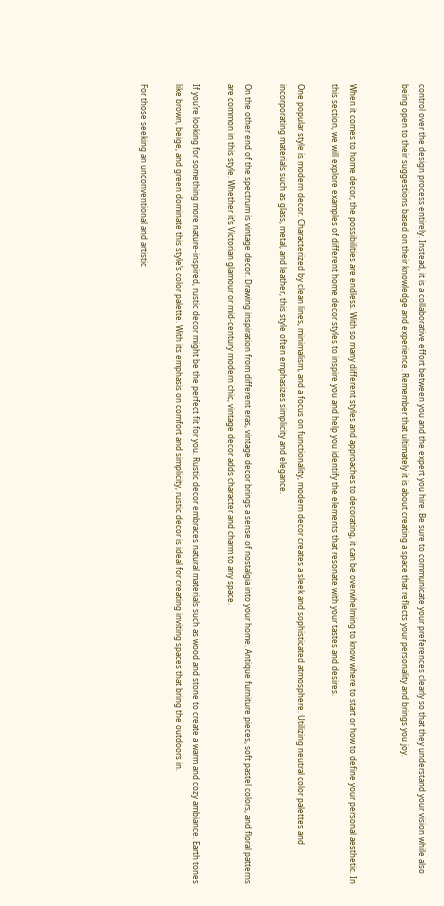control over the design process entirely. Instead, it is a collaborative effort between you and the expert you hire. Be sure to communicate your preferences clearly so that they understand your vision while also being open to their suggestions based on their knowledge and experience. Remember that ultimately it is about creating a space that reflects your personality and brings you joy.


When it comes to home decor, the possibilities are endless. With so many different styles and approaches to decorating, it can be overwhelming to know where to start or how to define your personal aesthetic. In this section, we will explore examples of different home decor styles to inspire you and help you identify the elements that resonate with your tastes and desires.

One popular style is modern decor. Characterized by clean lines, minimalism, and a focus on functionality, modern decor creates a sleek and sophisticated atmosphere. Utilizing neutral color palettes and incorporating materials such as glass, metal, and leather, this style often emphasizes simplicity and elegance.

On the other end of the spectrum is vintage decor. Drawing inspiration from different eras, vintage decor brings a sense of nostalgia into your home. Antique furniture pieces, soft pastel colors, and floral patterns are common in this style. Whether it’s Victorian glamour or mid-century modern chic, vintage decor adds character and charm to any space.

If you’re looking for something more nature-inspired, rustic decor might be the perfect fit for you. Rustic decor embraces natural materials such as wood and stone to create a warm and cozy ambiance. Earth tones like brown, beige, and green dominate this style’s color palette. With its emphasis on comfort and simplicity, rustic decor is ideal for creating inviting spaces that bring the outdoors in.

For those seeking an unconventional and artistic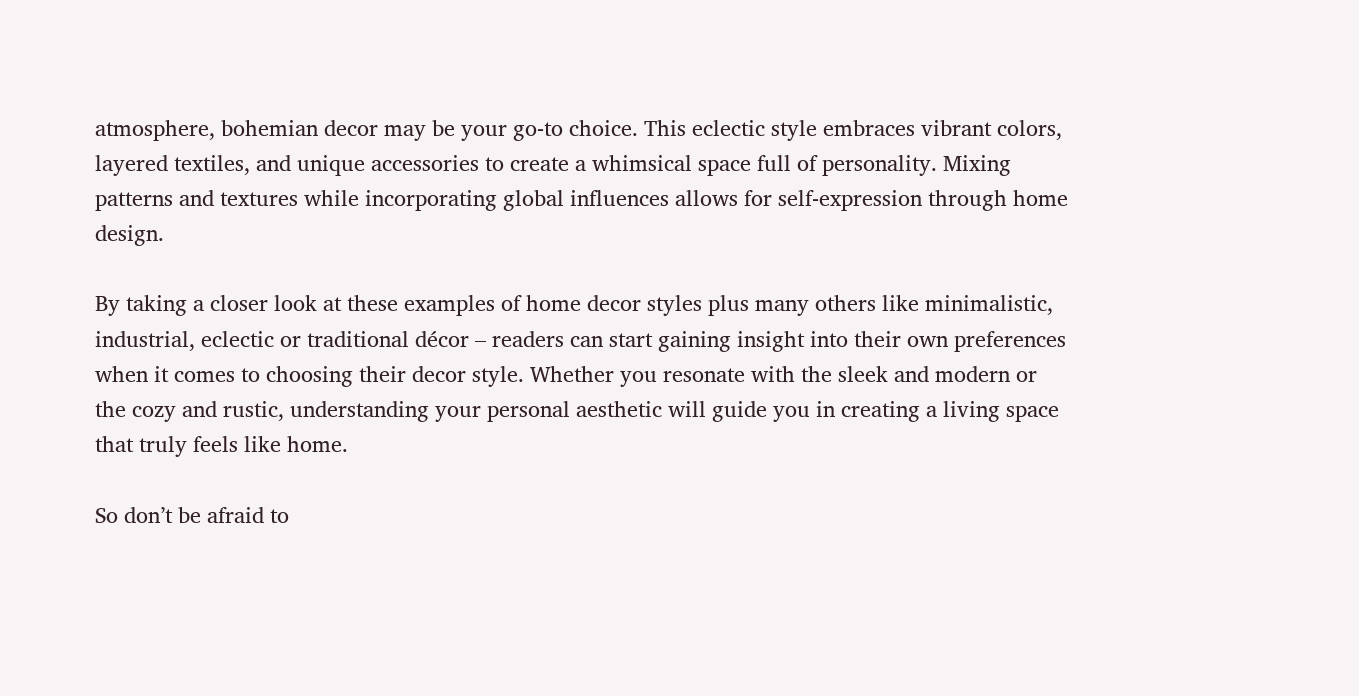atmosphere, bohemian decor may be your go-to choice. This eclectic style embraces vibrant colors, layered textiles, and unique accessories to create a whimsical space full of personality. Mixing patterns and textures while incorporating global influences allows for self-expression through home design.

By taking a closer look at these examples of home decor styles plus many others like minimalistic, industrial, eclectic or traditional décor – readers can start gaining insight into their own preferences when it comes to choosing their decor style. Whether you resonate with the sleek and modern or the cozy and rustic, understanding your personal aesthetic will guide you in creating a living space that truly feels like home.

So don’t be afraid to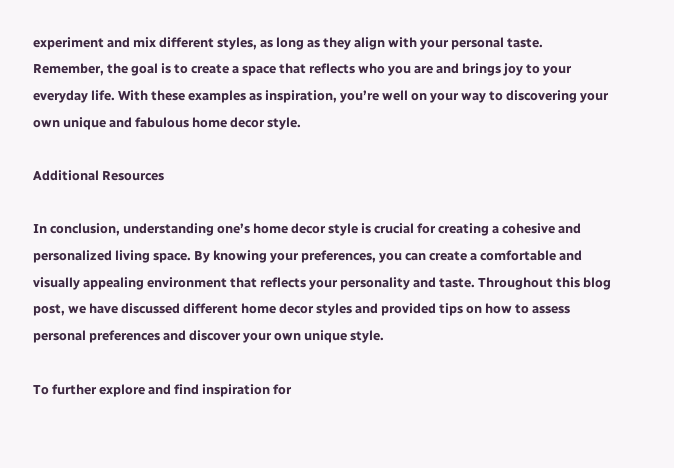experiment and mix different styles, as long as they align with your personal taste. Remember, the goal is to create a space that reflects who you are and brings joy to your everyday life. With these examples as inspiration, you’re well on your way to discovering your own unique and fabulous home decor style.

Additional Resources

In conclusion, understanding one’s home decor style is crucial for creating a cohesive and personalized living space. By knowing your preferences, you can create a comfortable and visually appealing environment that reflects your personality and taste. Throughout this blog post, we have discussed different home decor styles and provided tips on how to assess personal preferences and discover your own unique style.

To further explore and find inspiration for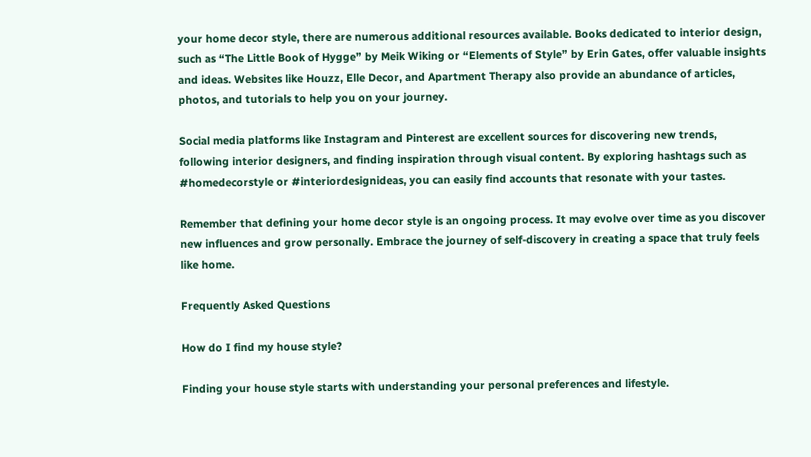your home decor style, there are numerous additional resources available. Books dedicated to interior design, such as “The Little Book of Hygge” by Meik Wiking or “Elements of Style” by Erin Gates, offer valuable insights and ideas. Websites like Houzz, Elle Decor, and Apartment Therapy also provide an abundance of articles, photos, and tutorials to help you on your journey.

Social media platforms like Instagram and Pinterest are excellent sources for discovering new trends, following interior designers, and finding inspiration through visual content. By exploring hashtags such as #homedecorstyle or #interiordesignideas, you can easily find accounts that resonate with your tastes.

Remember that defining your home decor style is an ongoing process. It may evolve over time as you discover new influences and grow personally. Embrace the journey of self-discovery in creating a space that truly feels like home.

Frequently Asked Questions

How do I find my house style?

Finding your house style starts with understanding your personal preferences and lifestyle.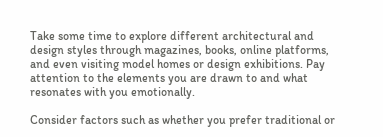Take some time to explore different architectural and design styles through magazines, books, online platforms, and even visiting model homes or design exhibitions. Pay attention to the elements you are drawn to and what resonates with you emotionally.

Consider factors such as whether you prefer traditional or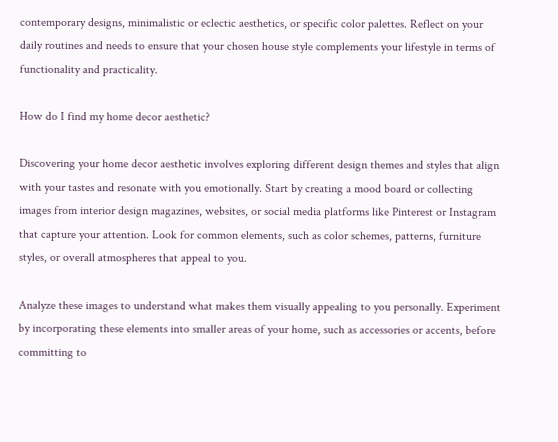contemporary designs, minimalistic or eclectic aesthetics, or specific color palettes. Reflect on your daily routines and needs to ensure that your chosen house style complements your lifestyle in terms of functionality and practicality.

How do I find my home decor aesthetic?

Discovering your home decor aesthetic involves exploring different design themes and styles that align with your tastes and resonate with you emotionally. Start by creating a mood board or collecting images from interior design magazines, websites, or social media platforms like Pinterest or Instagram that capture your attention. Look for common elements, such as color schemes, patterns, furniture styles, or overall atmospheres that appeal to you.

Analyze these images to understand what makes them visually appealing to you personally. Experiment by incorporating these elements into smaller areas of your home, such as accessories or accents, before committing to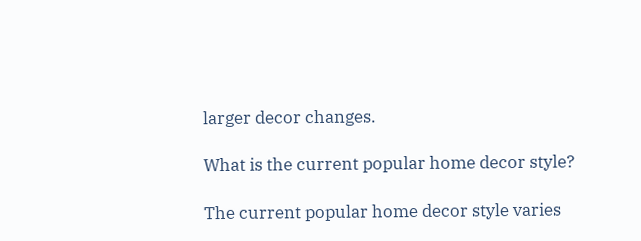larger decor changes.

What is the current popular home decor style?

The current popular home decor style varies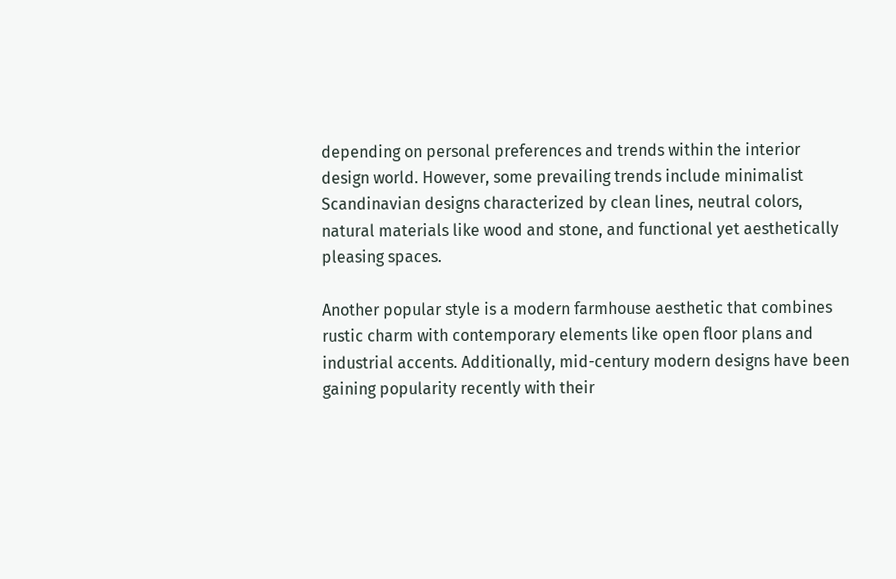depending on personal preferences and trends within the interior design world. However, some prevailing trends include minimalist Scandinavian designs characterized by clean lines, neutral colors, natural materials like wood and stone, and functional yet aesthetically pleasing spaces.

Another popular style is a modern farmhouse aesthetic that combines rustic charm with contemporary elements like open floor plans and industrial accents. Additionally, mid-century modern designs have been gaining popularity recently with their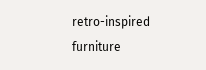retro-inspired furniture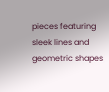pieces featuring sleek lines and geometric shapes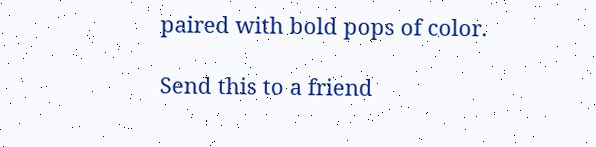paired with bold pops of color.

Send this to a friend